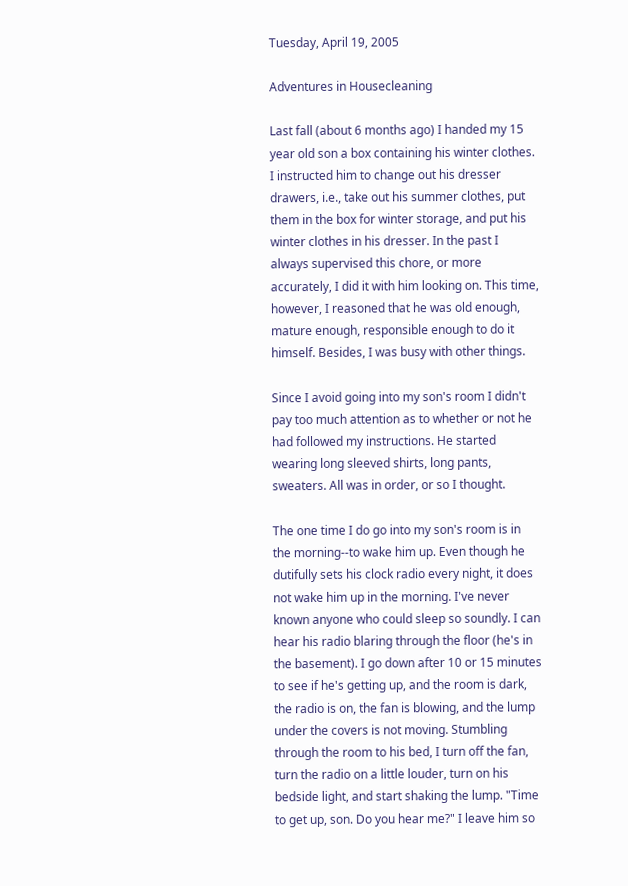Tuesday, April 19, 2005

Adventures in Housecleaning

Last fall (about 6 months ago) I handed my 15 year old son a box containing his winter clothes. I instructed him to change out his dresser drawers, i.e., take out his summer clothes, put them in the box for winter storage, and put his winter clothes in his dresser. In the past I always supervised this chore, or more accurately, I did it with him looking on. This time, however, I reasoned that he was old enough, mature enough, responsible enough to do it himself. Besides, I was busy with other things.

Since I avoid going into my son's room I didn't pay too much attention as to whether or not he had followed my instructions. He started wearing long sleeved shirts, long pants, sweaters. All was in order, or so I thought.

The one time I do go into my son's room is in the morning--to wake him up. Even though he dutifully sets his clock radio every night, it does not wake him up in the morning. I've never known anyone who could sleep so soundly. I can hear his radio blaring through the floor (he's in the basement). I go down after 10 or 15 minutes to see if he's getting up, and the room is dark, the radio is on, the fan is blowing, and the lump under the covers is not moving. Stumbling through the room to his bed, I turn off the fan, turn the radio on a little louder, turn on his bedside light, and start shaking the lump. "Time to get up, son. Do you hear me?" I leave him so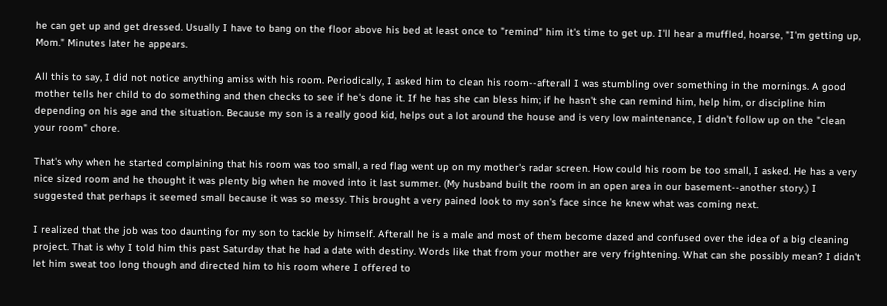he can get up and get dressed. Usually I have to bang on the floor above his bed at least once to "remind" him it's time to get up. I'll hear a muffled, hoarse, "I'm getting up, Mom." Minutes later he appears.

All this to say, I did not notice anything amiss with his room. Periodically, I asked him to clean his room--afterall I was stumbling over something in the mornings. A good mother tells her child to do something and then checks to see if he's done it. If he has she can bless him; if he hasn't she can remind him, help him, or discipline him depending on his age and the situation. Because my son is a really good kid, helps out a lot around the house and is very low maintenance, I didn't follow up on the "clean your room" chore.

That's why when he started complaining that his room was too small, a red flag went up on my mother's radar screen. How could his room be too small, I asked. He has a very nice sized room and he thought it was plenty big when he moved into it last summer. (My husband built the room in an open area in our basement--another story.) I suggested that perhaps it seemed small because it was so messy. This brought a very pained look to my son's face since he knew what was coming next.

I realized that the job was too daunting for my son to tackle by himself. Afterall he is a male and most of them become dazed and confused over the idea of a big cleaning project. That is why I told him this past Saturday that he had a date with destiny. Words like that from your mother are very frightening. What can she possibly mean? I didn't let him sweat too long though and directed him to his room where I offered to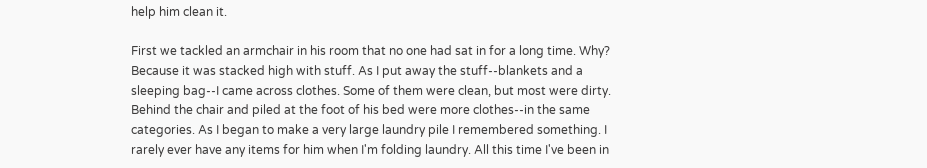help him clean it.

First we tackled an armchair in his room that no one had sat in for a long time. Why? Because it was stacked high with stuff. As I put away the stuff--blankets and a sleeping bag--I came across clothes. Some of them were clean, but most were dirty. Behind the chair and piled at the foot of his bed were more clothes--in the same categories. As I began to make a very large laundry pile I remembered something. I rarely ever have any items for him when I'm folding laundry. All this time I've been in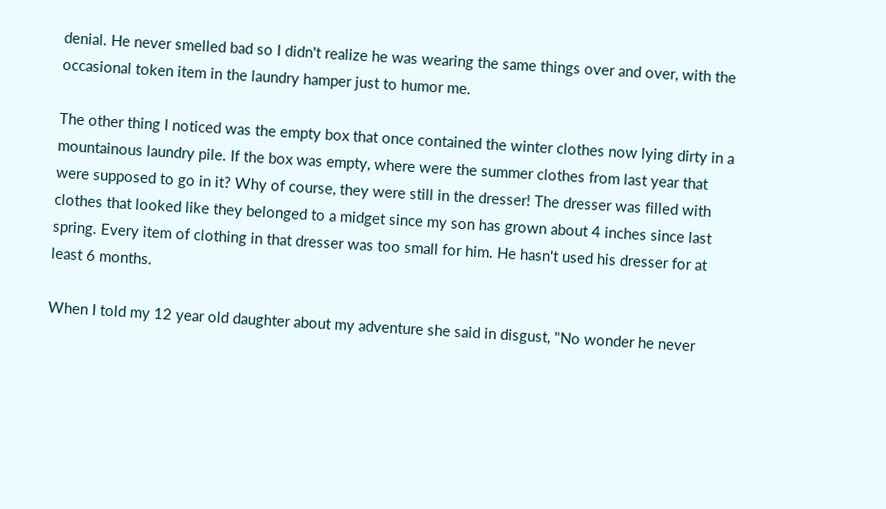denial. He never smelled bad so I didn't realize he was wearing the same things over and over, with the occasional token item in the laundry hamper just to humor me.

The other thing I noticed was the empty box that once contained the winter clothes now lying dirty in a mountainous laundry pile. If the box was empty, where were the summer clothes from last year that were supposed to go in it? Why of course, they were still in the dresser! The dresser was filled with clothes that looked like they belonged to a midget since my son has grown about 4 inches since last spring. Every item of clothing in that dresser was too small for him. He hasn't used his dresser for at least 6 months.

When I told my 12 year old daughter about my adventure she said in disgust, "No wonder he never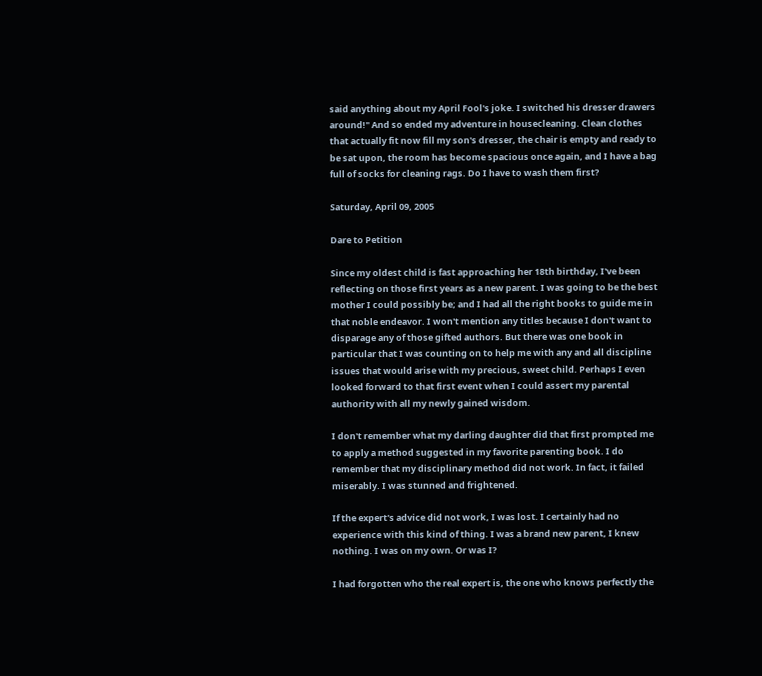said anything about my April Fool's joke. I switched his dresser drawers around!" And so ended my adventure in housecleaning. Clean clothes that actually fit now fill my son's dresser, the chair is empty and ready to be sat upon, the room has become spacious once again, and I have a bag full of socks for cleaning rags. Do I have to wash them first?

Saturday, April 09, 2005

Dare to Petition

Since my oldest child is fast approaching her 18th birthday, I've been reflecting on those first years as a new parent. I was going to be the best mother I could possibly be; and I had all the right books to guide me in that noble endeavor. I won't mention any titles because I don't want to disparage any of those gifted authors. But there was one book in particular that I was counting on to help me with any and all discipline issues that would arise with my precious, sweet child. Perhaps I even looked forward to that first event when I could assert my parental authority with all my newly gained wisdom.

I don't remember what my darling daughter did that first prompted me to apply a method suggested in my favorite parenting book. I do remember that my disciplinary method did not work. In fact, it failed miserably. I was stunned and frightened.

If the expert's advice did not work, I was lost. I certainly had no experience with this kind of thing. I was a brand new parent, I knew nothing. I was on my own. Or was I?

I had forgotten who the real expert is, the one who knows perfectly the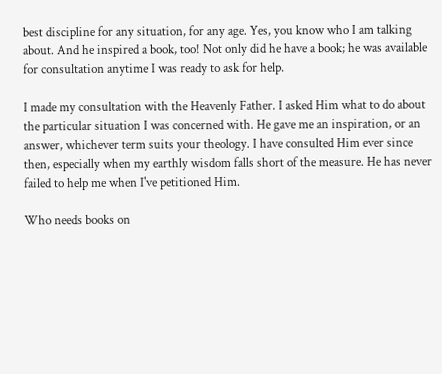best discipline for any situation, for any age. Yes, you know who I am talking about. And he inspired a book, too! Not only did he have a book; he was available for consultation anytime I was ready to ask for help.

I made my consultation with the Heavenly Father. I asked Him what to do about the particular situation I was concerned with. He gave me an inspiration, or an answer, whichever term suits your theology. I have consulted Him ever since then, especially when my earthly wisdom falls short of the measure. He has never failed to help me when I've petitioned Him.

Who needs books on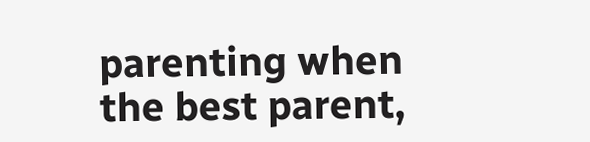parenting when the best parent,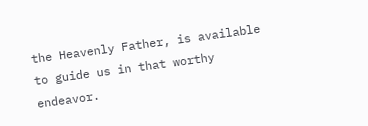the Heavenly Father, is available to guide us in that worthy endeavor.